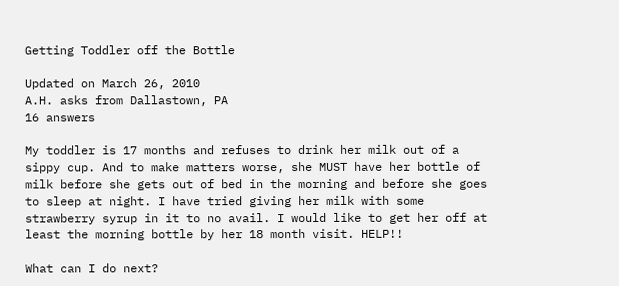Getting Toddler off the Bottle

Updated on March 26, 2010
A.H. asks from Dallastown, PA
16 answers

My toddler is 17 months and refuses to drink her milk out of a sippy cup. And to make matters worse, she MUST have her bottle of milk before she gets out of bed in the morning and before she goes to sleep at night. I have tried giving her milk with some strawberry syrup in it to no avail. I would like to get her off at least the morning bottle by her 18 month visit. HELP!!

What can I do next?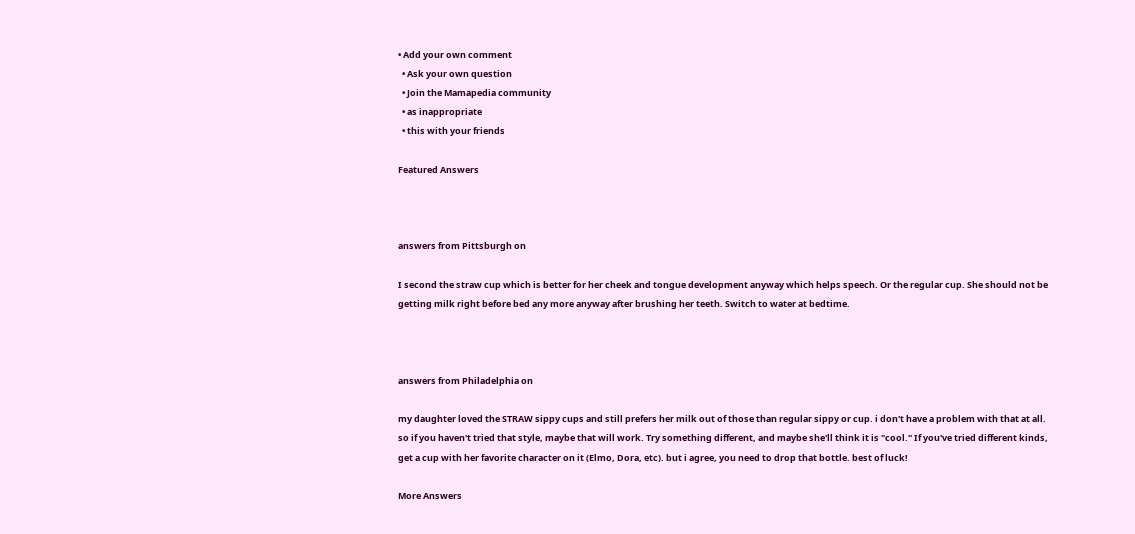• Add your own comment
  • Ask your own question
  • Join the Mamapedia community
  • as inappropriate
  • this with your friends

Featured Answers



answers from Pittsburgh on

I second the straw cup which is better for her cheek and tongue development anyway which helps speech. Or the regular cup. She should not be getting milk right before bed any more anyway after brushing her teeth. Switch to water at bedtime.



answers from Philadelphia on

my daughter loved the STRAW sippy cups and still prefers her milk out of those than regular sippy or cup. i don't have a problem with that at all. so if you haven't tried that style, maybe that will work. Try something different, and maybe she'll think it is "cool." If you've tried different kinds, get a cup with her favorite character on it (Elmo, Dora, etc). but i agree, you need to drop that bottle. best of luck!

More Answers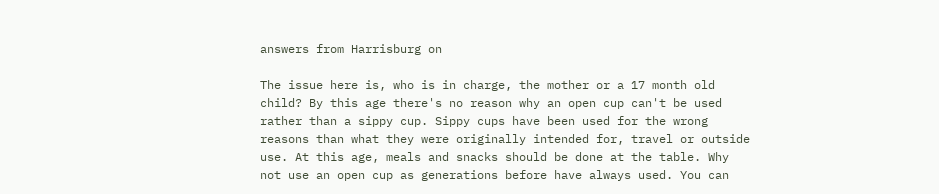answers from Harrisburg on

The issue here is, who is in charge, the mother or a 17 month old child? By this age there's no reason why an open cup can't be used rather than a sippy cup. Sippy cups have been used for the wrong reasons than what they were originally intended for, travel or outside use. At this age, meals and snacks should be done at the table. Why not use an open cup as generations before have always used. You can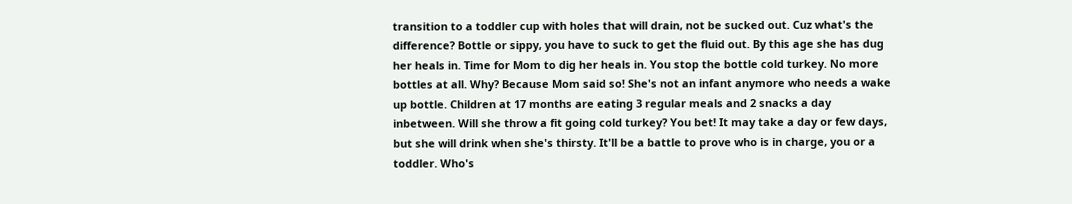transition to a toddler cup with holes that will drain, not be sucked out. Cuz what's the difference? Bottle or sippy, you have to suck to get the fluid out. By this age she has dug her heals in. Time for Mom to dig her heals in. You stop the bottle cold turkey. No more bottles at all. Why? Because Mom said so! She's not an infant anymore who needs a wake up bottle. Children at 17 months are eating 3 regular meals and 2 snacks a day inbetween. Will she throw a fit going cold turkey? You bet! It may take a day or few days, but she will drink when she's thirsty. It'll be a battle to prove who is in charge, you or a toddler. Who's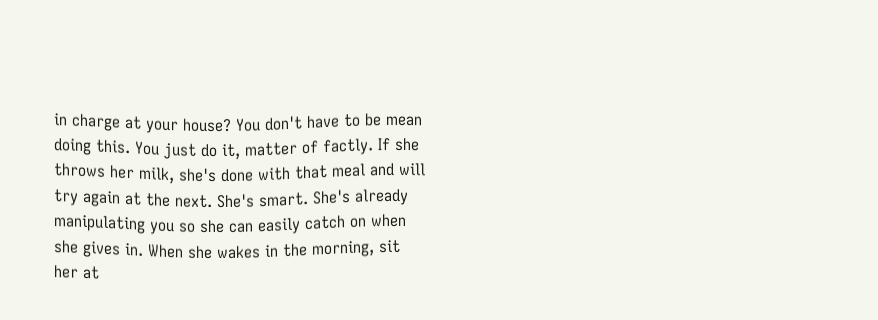in charge at your house? You don't have to be mean doing this. You just do it, matter of factly. If she throws her milk, she's done with that meal and will try again at the next. She's smart. She's already manipulating you so she can easily catch on when she gives in. When she wakes in the morning, sit her at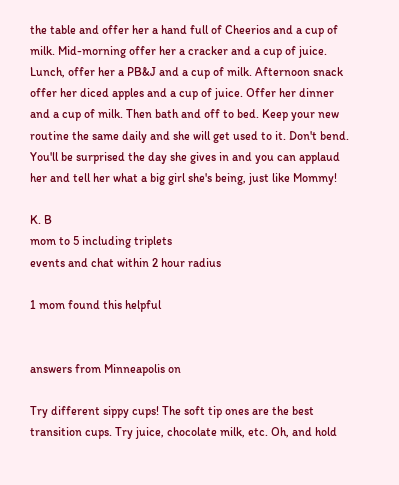the table and offer her a hand full of Cheerios and a cup of milk. Mid-morning offer her a cracker and a cup of juice. Lunch, offer her a PB&J and a cup of milk. Afternoon snack offer her diced apples and a cup of juice. Offer her dinner and a cup of milk. Then bath and off to bed. Keep your new routine the same daily and she will get used to it. Don't bend. You'll be surprised the day she gives in and you can applaud her and tell her what a big girl she's being, just like Mommy!

K. B
mom to 5 including triplets
events and chat within 2 hour radius

1 mom found this helpful


answers from Minneapolis on

Try different sippy cups! The soft tip ones are the best transition cups. Try juice, chocolate milk, etc. Oh, and hold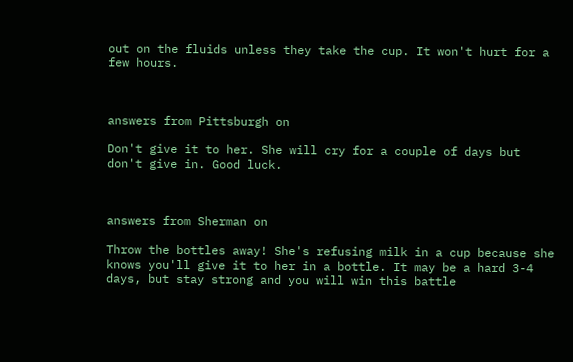out on the fluids unless they take the cup. It won't hurt for a few hours.



answers from Pittsburgh on

Don't give it to her. She will cry for a couple of days but don't give in. Good luck.



answers from Sherman on

Throw the bottles away! She's refusing milk in a cup because she knows you'll give it to her in a bottle. It may be a hard 3-4 days, but stay strong and you will win this battle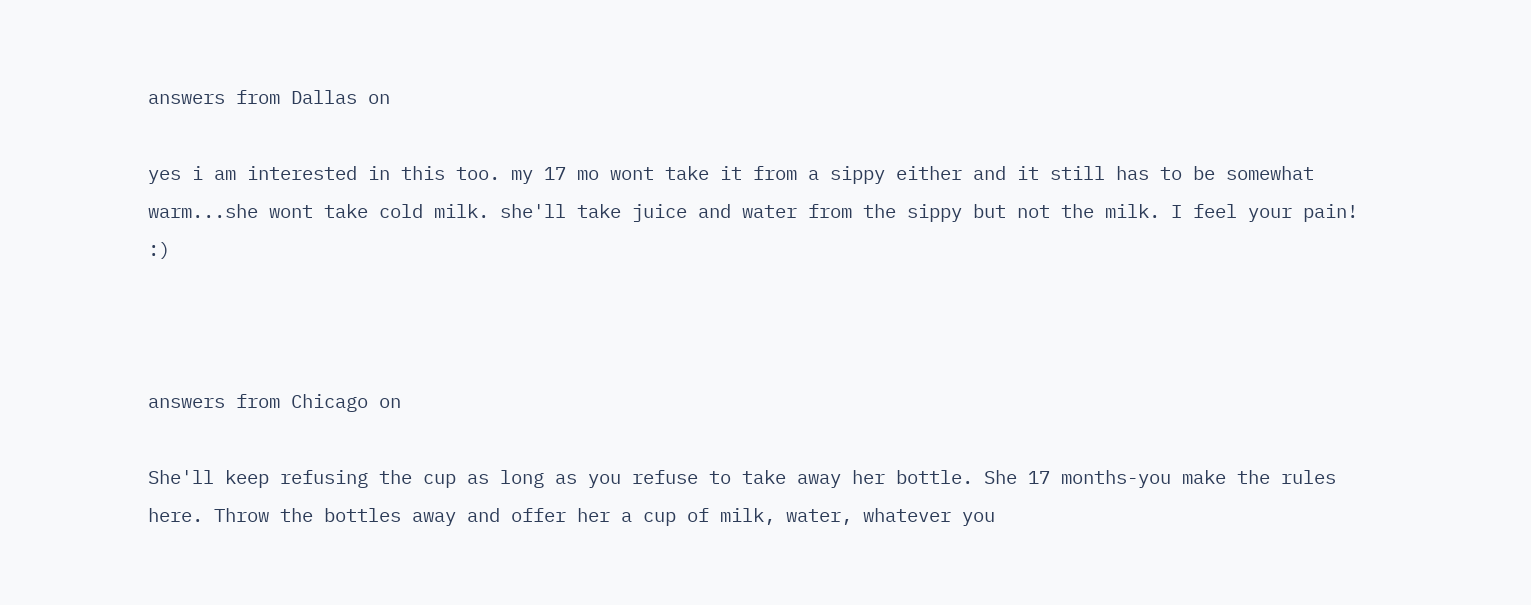answers from Dallas on

yes i am interested in this too. my 17 mo wont take it from a sippy either and it still has to be somewhat warm...she wont take cold milk. she'll take juice and water from the sippy but not the milk. I feel your pain! :)



answers from Chicago on

She'll keep refusing the cup as long as you refuse to take away her bottle. She 17 months-you make the rules here. Throw the bottles away and offer her a cup of milk, water, whatever you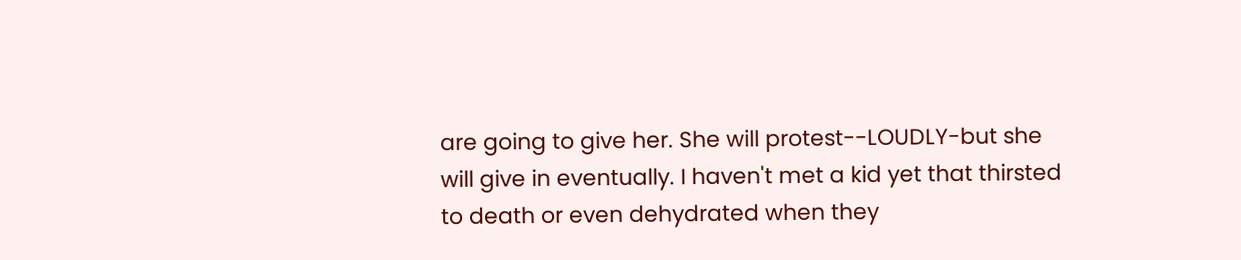are going to give her. She will protest--LOUDLY-but she will give in eventually. I haven't met a kid yet that thirsted to death or even dehydrated when they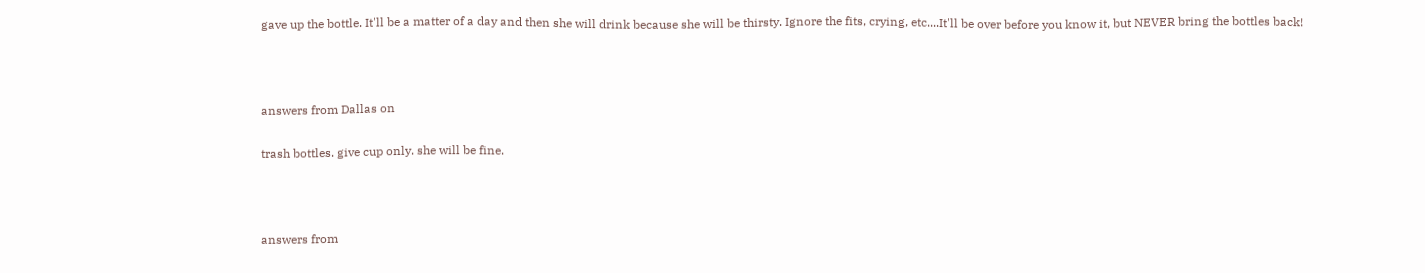gave up the bottle. It'll be a matter of a day and then she will drink because she will be thirsty. Ignore the fits, crying, etc....It'll be over before you know it, but NEVER bring the bottles back!



answers from Dallas on

trash bottles. give cup only. she will be fine.



answers from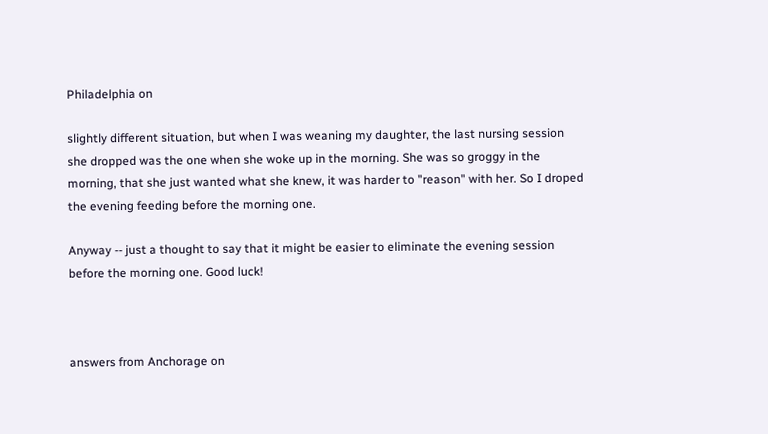Philadelphia on

slightly different situation, but when I was weaning my daughter, the last nursing session she dropped was the one when she woke up in the morning. She was so groggy in the morning, that she just wanted what she knew, it was harder to "reason" with her. So I droped the evening feeding before the morning one.

Anyway -- just a thought to say that it might be easier to eliminate the evening session before the morning one. Good luck!



answers from Anchorage on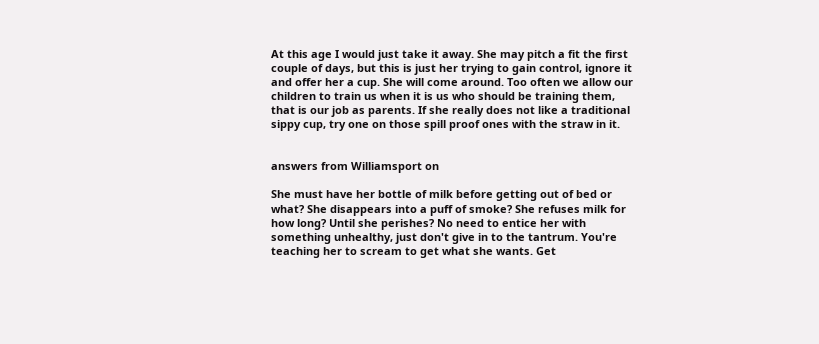At this age I would just take it away. She may pitch a fit the first couple of days, but this is just her trying to gain control, ignore it and offer her a cup. She will come around. Too often we allow our children to train us when it is us who should be training them, that is our job as parents. If she really does not like a traditional sippy cup, try one on those spill proof ones with the straw in it.


answers from Williamsport on

She must have her bottle of milk before getting out of bed or what? She disappears into a puff of smoke? She refuses milk for how long? Until she perishes? No need to entice her with something unhealthy, just don't give in to the tantrum. You're teaching her to scream to get what she wants. Get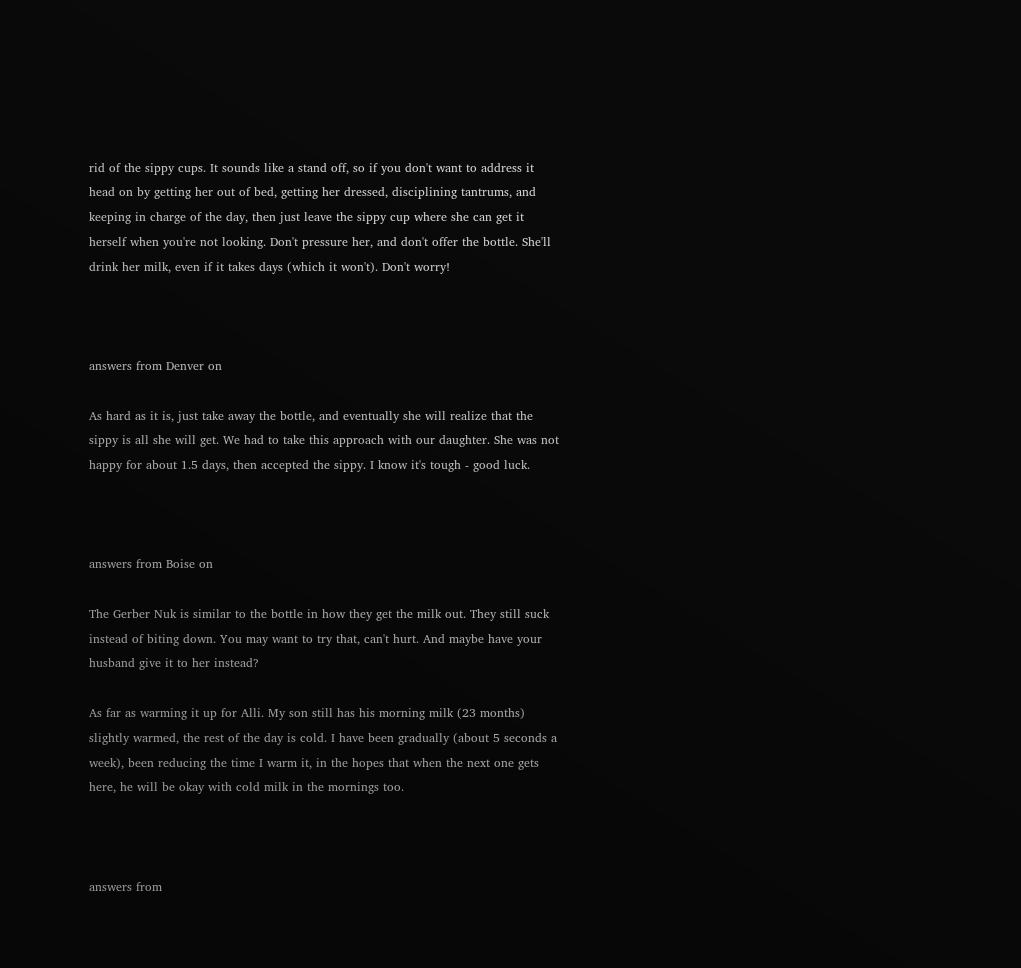rid of the sippy cups. It sounds like a stand off, so if you don't want to address it head on by getting her out of bed, getting her dressed, disciplining tantrums, and keeping in charge of the day, then just leave the sippy cup where she can get it herself when you're not looking. Don't pressure her, and don't offer the bottle. She'll drink her milk, even if it takes days (which it won't). Don't worry!



answers from Denver on

As hard as it is, just take away the bottle, and eventually she will realize that the sippy is all she will get. We had to take this approach with our daughter. She was not happy for about 1.5 days, then accepted the sippy. I know it's tough - good luck.



answers from Boise on

The Gerber Nuk is similar to the bottle in how they get the milk out. They still suck instead of biting down. You may want to try that, can't hurt. And maybe have your husband give it to her instead?

As far as warming it up for Alli. My son still has his morning milk (23 months) slightly warmed, the rest of the day is cold. I have been gradually (about 5 seconds a week), been reducing the time I warm it, in the hopes that when the next one gets here, he will be okay with cold milk in the mornings too.



answers from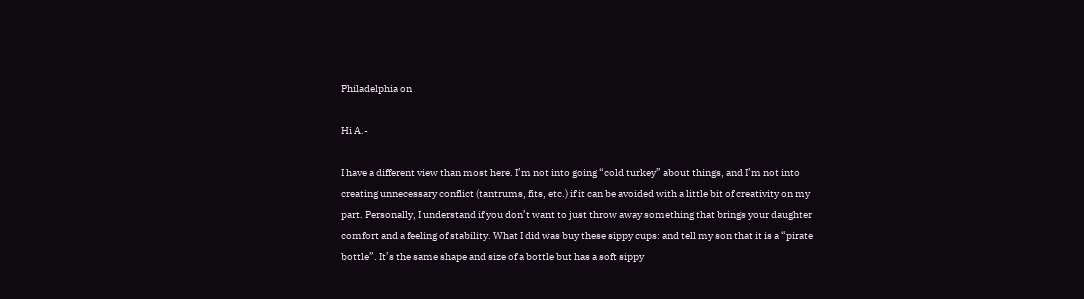Philadelphia on

Hi A.-

I have a different view than most here. I’m not into going “cold turkey” about things, and I’m not into creating unnecessary conflict (tantrums, fits, etc.) if it can be avoided with a little bit of creativity on my part. Personally, I understand if you don’t want to just throw away something that brings your daughter comfort and a feeling of stability. What I did was buy these sippy cups: and tell my son that it is a “pirate bottle”. It’s the same shape and size of a bottle but has a soft sippy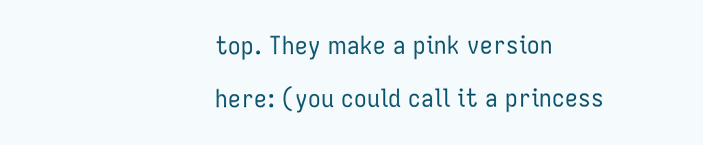top. They make a pink version here: (you could call it a princess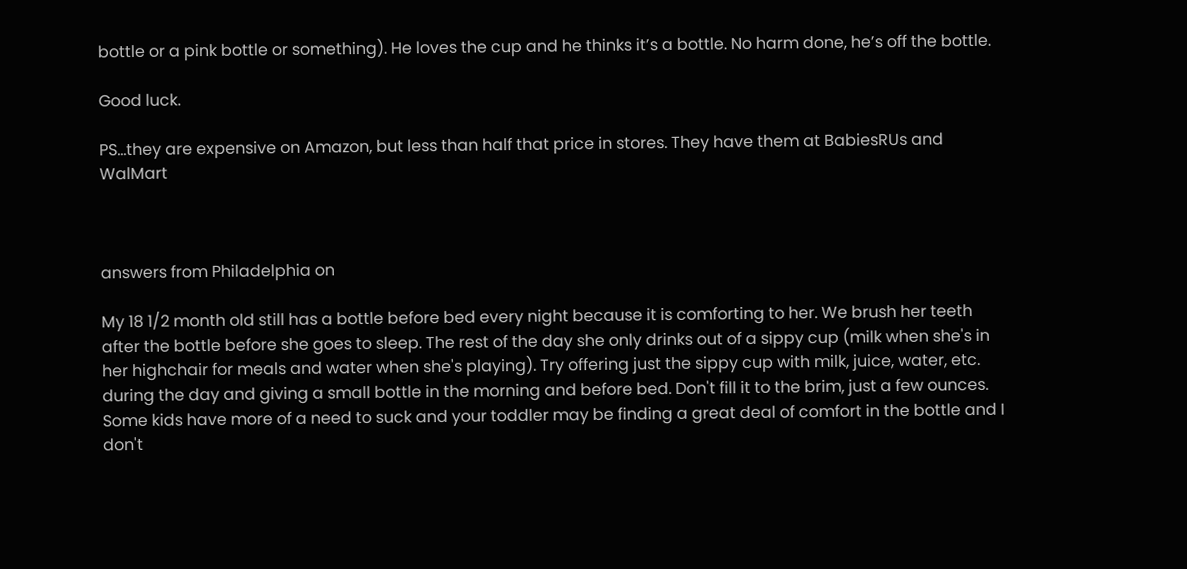bottle or a pink bottle or something). He loves the cup and he thinks it’s a bottle. No harm done, he’s off the bottle.

Good luck.

PS…they are expensive on Amazon, but less than half that price in stores. They have them at BabiesRUs and WalMart



answers from Philadelphia on

My 18 1/2 month old still has a bottle before bed every night because it is comforting to her. We brush her teeth after the bottle before she goes to sleep. The rest of the day she only drinks out of a sippy cup (milk when she's in her highchair for meals and water when she's playing). Try offering just the sippy cup with milk, juice, water, etc. during the day and giving a small bottle in the morning and before bed. Don't fill it to the brim, just a few ounces. Some kids have more of a need to suck and your toddler may be finding a great deal of comfort in the bottle and I don't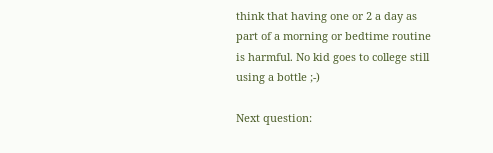think that having one or 2 a day as part of a morning or bedtime routine is harmful. No kid goes to college still using a bottle ;-)

Next question: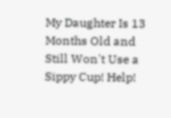My Daughter Is 13 Months Old and Still Won't Use a Sippy Cup! Help!